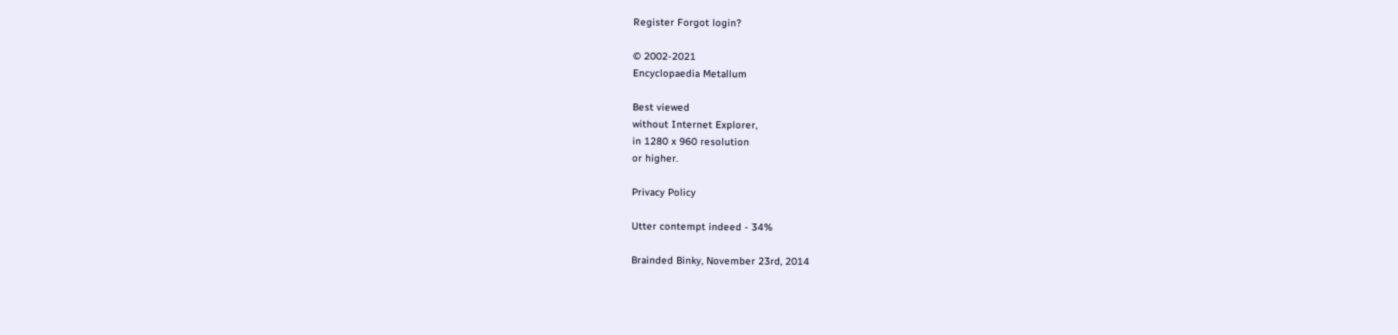Register Forgot login?

© 2002-2021
Encyclopaedia Metallum

Best viewed
without Internet Explorer,
in 1280 x 960 resolution
or higher.

Privacy Policy

Utter contempt indeed - 34%

Brainded Binky, November 23rd, 2014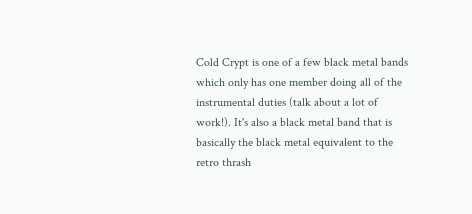Cold Crypt is one of a few black metal bands which only has one member doing all of the instrumental duties (talk about a lot of work!). It's also a black metal band that is basically the black metal equivalent to the retro thrash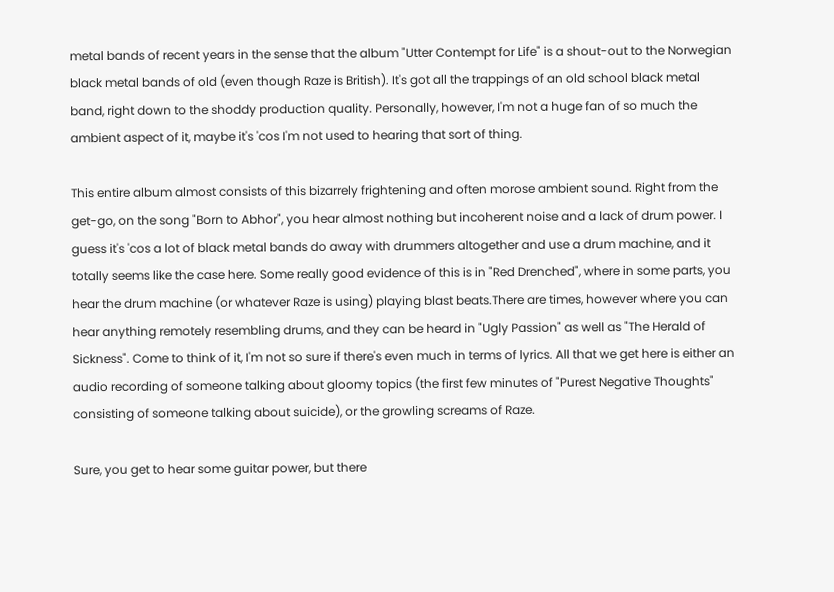metal bands of recent years in the sense that the album "Utter Contempt for Life" is a shout-out to the Norwegian black metal bands of old (even though Raze is British). It's got all the trappings of an old school black metal band, right down to the shoddy production quality. Personally, however, I'm not a huge fan of so much the ambient aspect of it, maybe it's 'cos I'm not used to hearing that sort of thing.

This entire album almost consists of this bizarrely frightening and often morose ambient sound. Right from the get-go, on the song "Born to Abhor", you hear almost nothing but incoherent noise and a lack of drum power. I guess it's 'cos a lot of black metal bands do away with drummers altogether and use a drum machine, and it totally seems like the case here. Some really good evidence of this is in "Red Drenched", where in some parts, you hear the drum machine (or whatever Raze is using) playing blast beats.There are times, however where you can hear anything remotely resembling drums, and they can be heard in "Ugly Passion" as well as "The Herald of Sickness". Come to think of it, I'm not so sure if there's even much in terms of lyrics. All that we get here is either an audio recording of someone talking about gloomy topics (the first few minutes of "Purest Negative Thoughts" consisting of someone talking about suicide), or the growling screams of Raze.

Sure, you get to hear some guitar power, but there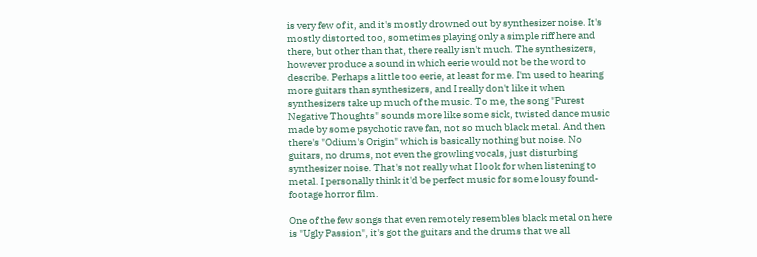is very few of it, and it's mostly drowned out by synthesizer noise. It's mostly distorted too, sometimes playing only a simple riff here and there, but other than that, there really isn't much. The synthesizers, however produce a sound in which eerie would not be the word to describe. Perhaps a little too eerie, at least for me. I'm used to hearing more guitars than synthesizers, and I really don't like it when synthesizers take up much of the music. To me, the song "Purest Negative Thoughts" sounds more like some sick, twisted dance music made by some psychotic rave fan, not so much black metal. And then there's "Odium's Origin" which is basically nothing but noise. No guitars, no drums, not even the growling vocals, just disturbing synthesizer noise. That's not really what I look for when listening to metal. I personally think it'd be perfect music for some lousy found-footage horror film.

One of the few songs that even remotely resembles black metal on here is "Ugly Passion", it's got the guitars and the drums that we all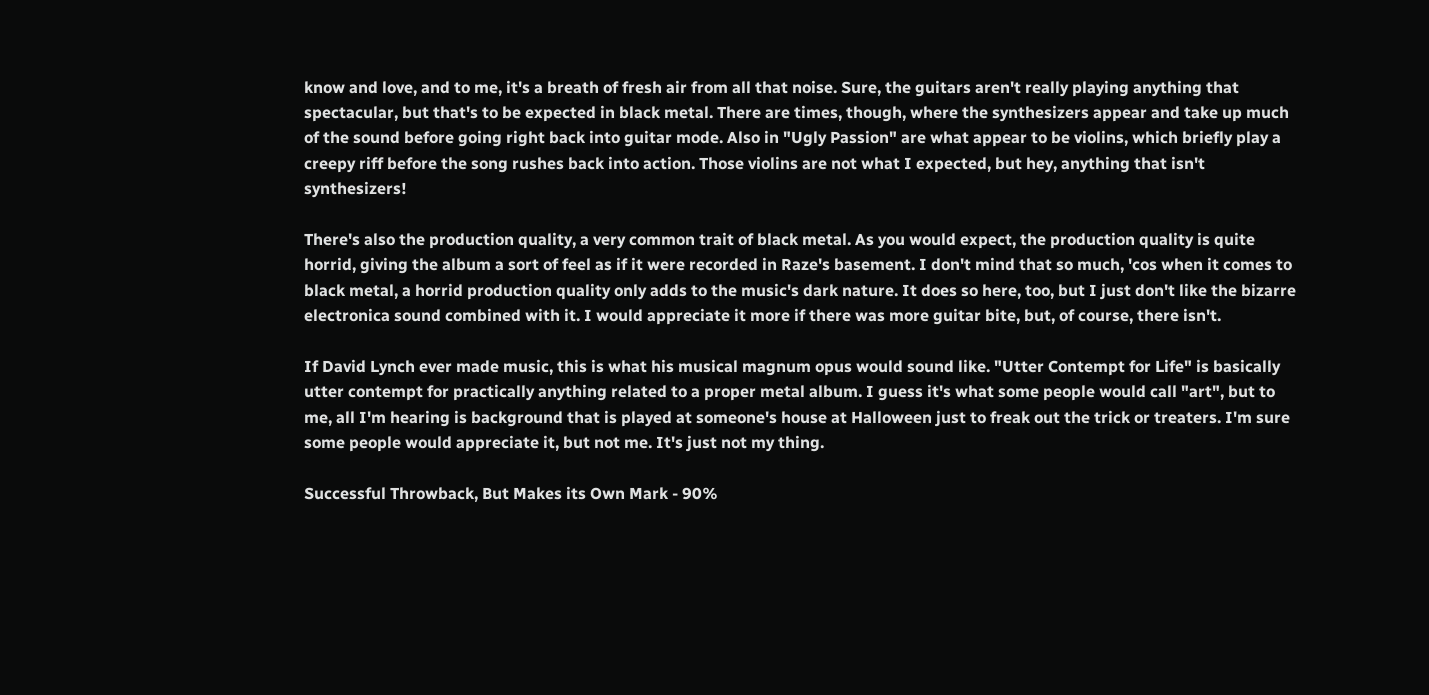know and love, and to me, it's a breath of fresh air from all that noise. Sure, the guitars aren't really playing anything that spectacular, but that's to be expected in black metal. There are times, though, where the synthesizers appear and take up much of the sound before going right back into guitar mode. Also in "Ugly Passion" are what appear to be violins, which briefly play a creepy riff before the song rushes back into action. Those violins are not what I expected, but hey, anything that isn't synthesizers!

There's also the production quality, a very common trait of black metal. As you would expect, the production quality is quite horrid, giving the album a sort of feel as if it were recorded in Raze's basement. I don't mind that so much, 'cos when it comes to black metal, a horrid production quality only adds to the music's dark nature. It does so here, too, but I just don't like the bizarre electronica sound combined with it. I would appreciate it more if there was more guitar bite, but, of course, there isn't.

If David Lynch ever made music, this is what his musical magnum opus would sound like. "Utter Contempt for Life" is basically utter contempt for practically anything related to a proper metal album. I guess it's what some people would call "art", but to me, all I'm hearing is background that is played at someone's house at Halloween just to freak out the trick or treaters. I'm sure some people would appreciate it, but not me. It's just not my thing.

Successful Throwback, But Makes its Own Mark - 90%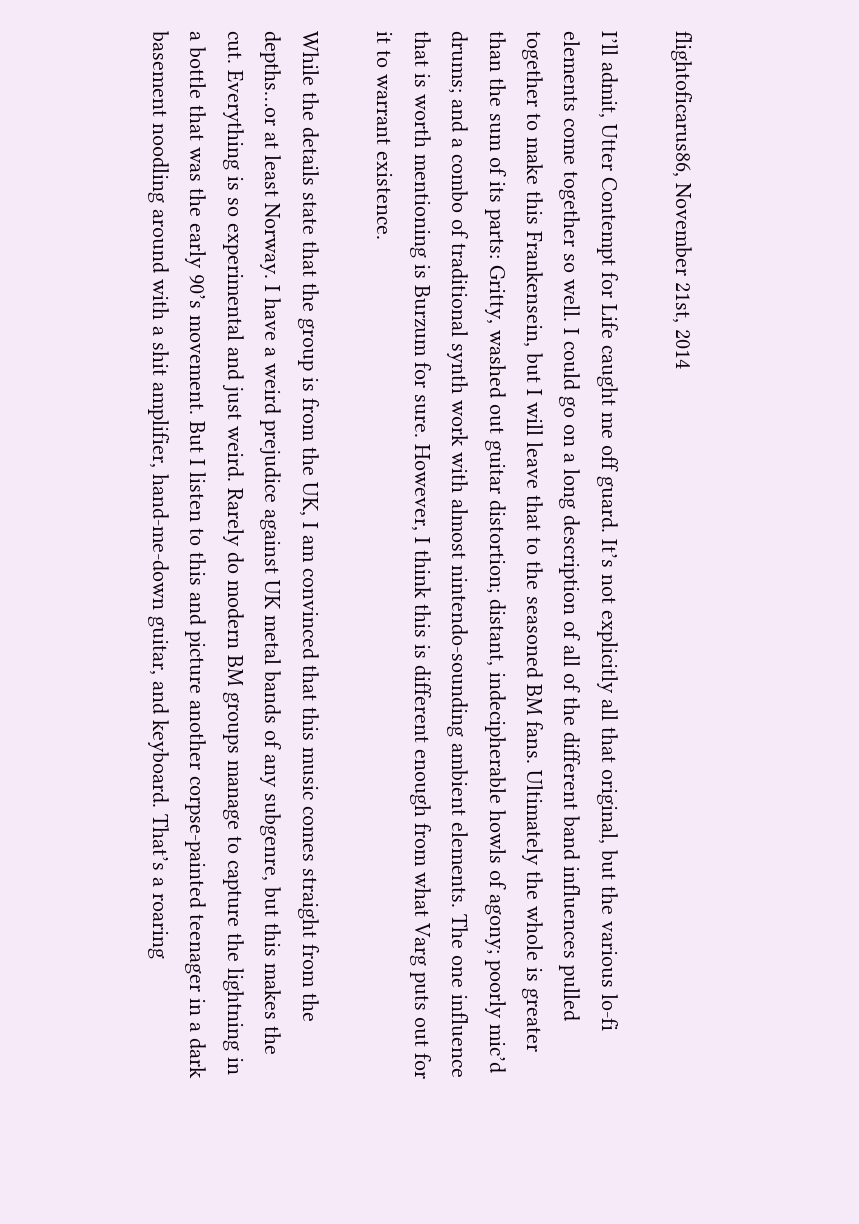flightoficarus86, November 21st, 2014

I’ll admit, Utter Contempt for Life caught me off guard. It’s not explicitly all that original, but the various lo-fi elements come together so well. I could go on a long description of all of the different band influences pulled together to make this Frankensein, but I will leave that to the seasoned BM fans. Ultimately the whole is greater than the sum of its parts: Gritty, washed out guitar distortion; distant, indecipherable howls of agony; poorly mic’d drums; and a combo of traditional synth work with almost nintendo-sounding ambient elements. The one influence that is worth mentioning is Burzum for sure. However, I think this is different enough from what Varg puts out for it to warrant existence.

While the details state that the group is from the UK, I am convinced that this music comes straight from the depths…or at least Norway. I have a weird prejudice against UK metal bands of any subgenre, but this makes the cut. Everything is so experimental and just weird. Rarely do modern BM groups manage to capture the lightning in a bottle that was the early 90’s movement. But I listen to this and picture another corpse-painted teenager in a dark basement noodling around with a shit amplifier, hand-me-down guitar, and keyboard. That’s a roaring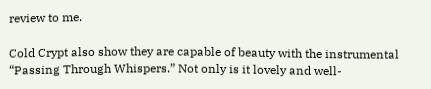review to me.

Cold Crypt also show they are capable of beauty with the instrumental “Passing Through Whispers.” Not only is it lovely and well-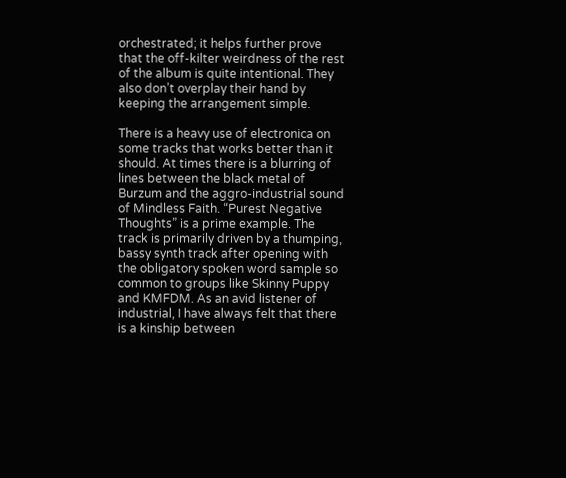orchestrated; it helps further prove that the off-kilter weirdness of the rest of the album is quite intentional. They also don’t overplay their hand by keeping the arrangement simple.

There is a heavy use of electronica on some tracks that works better than it should. At times there is a blurring of lines between the black metal of Burzum and the aggro-industrial sound of Mindless Faith. “Purest Negative Thoughts” is a prime example. The track is primarily driven by a thumping, bassy synth track after opening with the obligatory spoken word sample so common to groups like Skinny Puppy and KMFDM. As an avid listener of industrial, I have always felt that there is a kinship between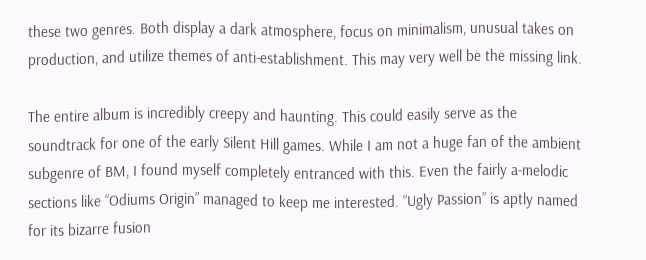these two genres. Both display a dark atmosphere, focus on minimalism, unusual takes on production, and utilize themes of anti-establishment. This may very well be the missing link.

The entire album is incredibly creepy and haunting. This could easily serve as the soundtrack for one of the early Silent Hill games. While I am not a huge fan of the ambient subgenre of BM, I found myself completely entranced with this. Even the fairly a-melodic sections like “Odiums Origin” managed to keep me interested. “Ugly Passion” is aptly named for its bizarre fusion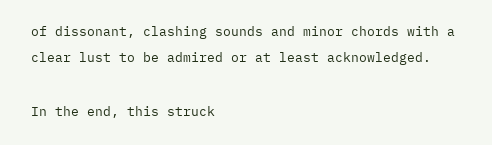of dissonant, clashing sounds and minor chords with a clear lust to be admired or at least acknowledged.

In the end, this struck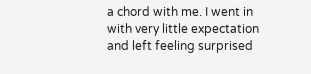a chord with me. I went in with very little expectation and left feeling surprised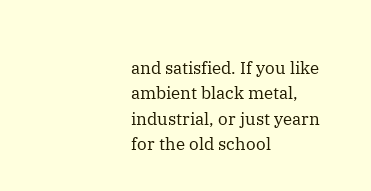and satisfied. If you like ambient black metal, industrial, or just yearn for the old school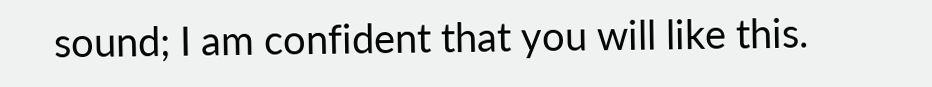sound; I am confident that you will like this.